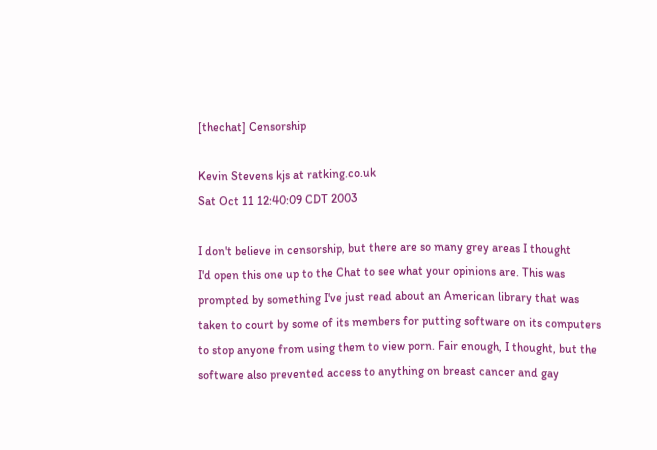[thechat] Censorship

Kevin Stevens kjs at ratking.co.uk
Sat Oct 11 12:40:09 CDT 2003

I don't believe in censorship, but there are so many grey areas I thought
I'd open this one up to the Chat to see what your opinions are. This was
prompted by something I've just read about an American library that was
taken to court by some of its members for putting software on its computers
to stop anyone from using them to view porn. Fair enough, I thought, but the
software also prevented access to anything on breast cancer and gay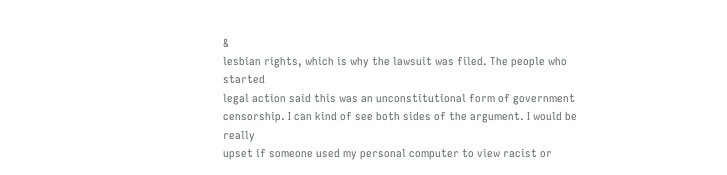&
lesbian rights, which is why the lawsuit was filed. The people who started
legal action said this was an unconstitutional form of government
censorship. I can kind of see both sides of the argument. I would be really
upset if someone used my personal computer to view racist or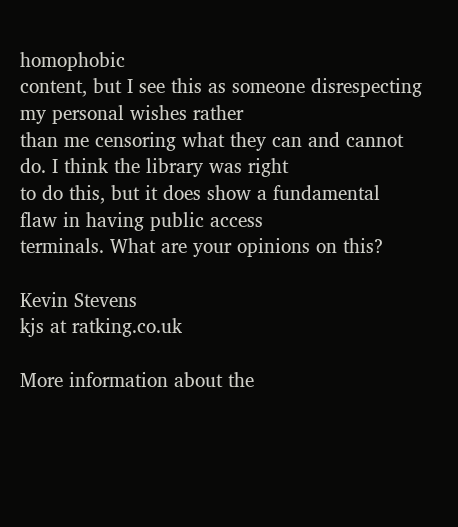homophobic
content, but I see this as someone disrespecting my personal wishes rather
than me censoring what they can and cannot do. I think the library was right
to do this, but it does show a fundamental flaw in having public access
terminals. What are your opinions on this?

Kevin Stevens
kjs at ratking.co.uk

More information about the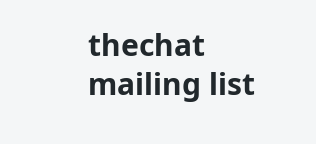thechat mailing list